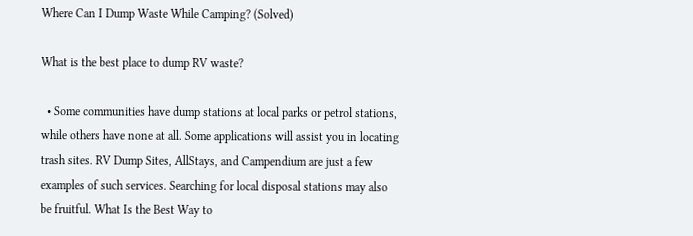Where Can I Dump Waste While Camping? (Solved)

What is the best place to dump RV waste?

  • Some communities have dump stations at local parks or petrol stations, while others have none at all. Some applications will assist you in locating trash sites. RV Dump Sites, AllStays, and Campendium are just a few examples of such services. Searching for local disposal stations may also be fruitful. What Is the Best Way to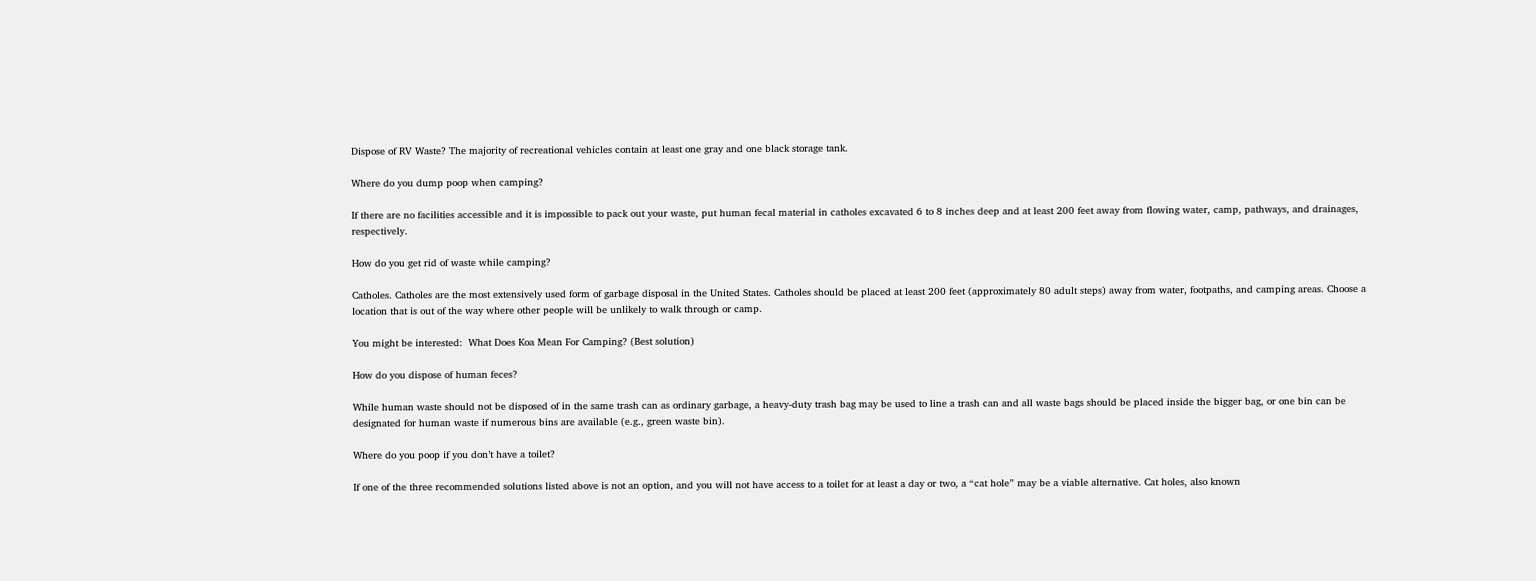Dispose of RV Waste? The majority of recreational vehicles contain at least one gray and one black storage tank.

Where do you dump poop when camping?

If there are no facilities accessible and it is impossible to pack out your waste, put human fecal material in catholes excavated 6 to 8 inches deep and at least 200 feet away from flowing water, camp, pathways, and drainages, respectively.

How do you get rid of waste while camping?

Catholes. Catholes are the most extensively used form of garbage disposal in the United States. Catholes should be placed at least 200 feet (approximately 80 adult steps) away from water, footpaths, and camping areas. Choose a location that is out of the way where other people will be unlikely to walk through or camp.

You might be interested:  What Does Koa Mean For Camping? (Best solution)

How do you dispose of human feces?

While human waste should not be disposed of in the same trash can as ordinary garbage, a heavy-duty trash bag may be used to line a trash can and all waste bags should be placed inside the bigger bag, or one bin can be designated for human waste if numerous bins are available (e.g., green waste bin).

Where do you poop if you don’t have a toilet?

If one of the three recommended solutions listed above is not an option, and you will not have access to a toilet for at least a day or two, a “cat hole” may be a viable alternative. Cat holes, also known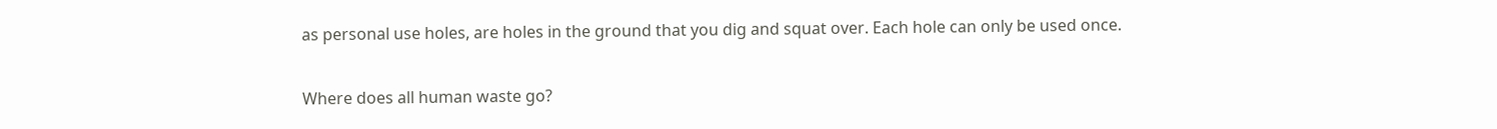as personal use holes, are holes in the ground that you dig and squat over. Each hole can only be used once.

Where does all human waste go?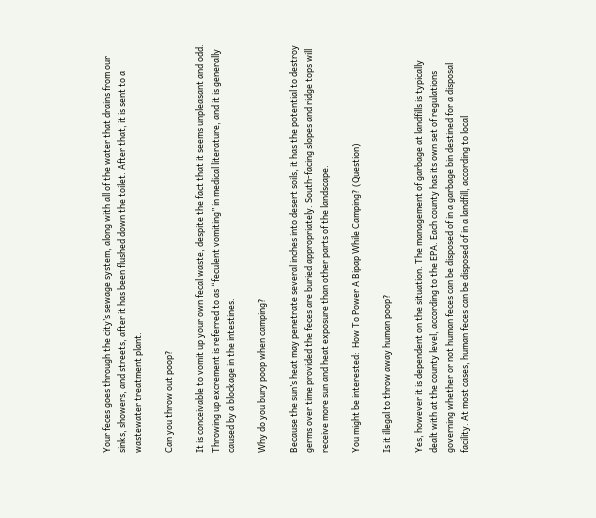Your feces goes through the city’s sewage system, along with all of the water that drains from our sinks, showers, and streets, after it has been flushed down the toilet. After that, it is sent to a wastewater treatment plant.

Can you throw out poop?

It is conceivable to vomit up your own fecal waste, despite the fact that it seems unpleasant and odd. Throwing up excrement is referred to as “feculent vomiting” in medical literature, and it is generally caused by a blockage in the intestines.

Why do you bury poop when camping?

Because the sun’s heat may penetrate several inches into desert soils, it has the potential to destroy germs over time provided the feces are buried appropriately. South-facing slopes and ridge tops will receive more sun and heat exposure than other parts of the landscape.

You might be interested:  How To Power A Bipap While Camping? (Question)

Is it illegal to throw away human poop?

Yes, however it is dependent on the situation. The management of garbage at landfills is typically dealt with at the county level, according to the EPA. Each county has its own set of regulations governing whether or not human feces can be disposed of in a garbage bin destined for a disposal facility. At most cases, human feces can be disposed of in a landfill, according to local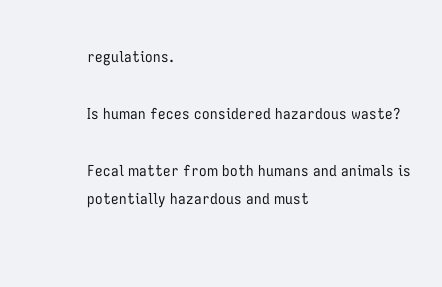regulations.

Is human feces considered hazardous waste?

Fecal matter from both humans and animals is potentially hazardous and must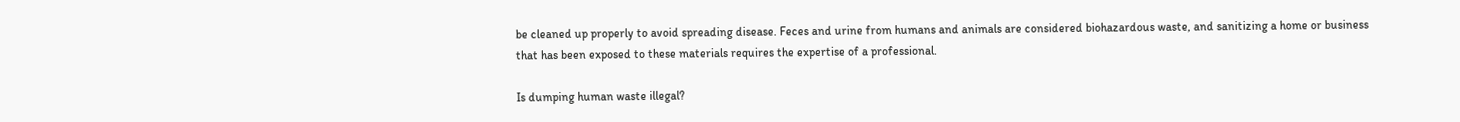be cleaned up properly to avoid spreading disease. Feces and urine from humans and animals are considered biohazardous waste, and sanitizing a home or business that has been exposed to these materials requires the expertise of a professional.

Is dumping human waste illegal?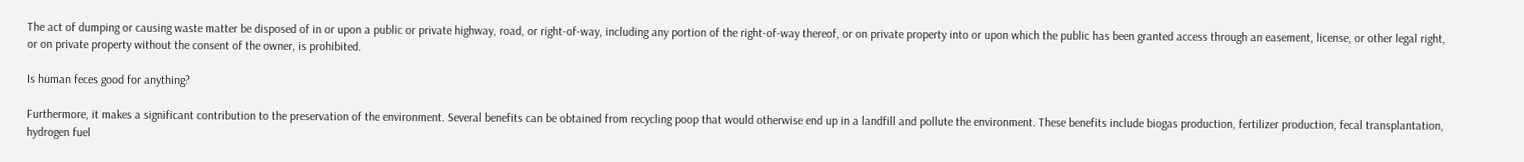The act of dumping or causing waste matter be disposed of in or upon a public or private highway, road, or right-of-way, including any portion of the right-of-way thereof, or on private property into or upon which the public has been granted access through an easement, license, or other legal right, or on private property without the consent of the owner, is prohibited.

Is human feces good for anything?

Furthermore, it makes a significant contribution to the preservation of the environment. Several benefits can be obtained from recycling poop that would otherwise end up in a landfill and pollute the environment. These benefits include biogas production, fertilizer production, fecal transplantation, hydrogen fuel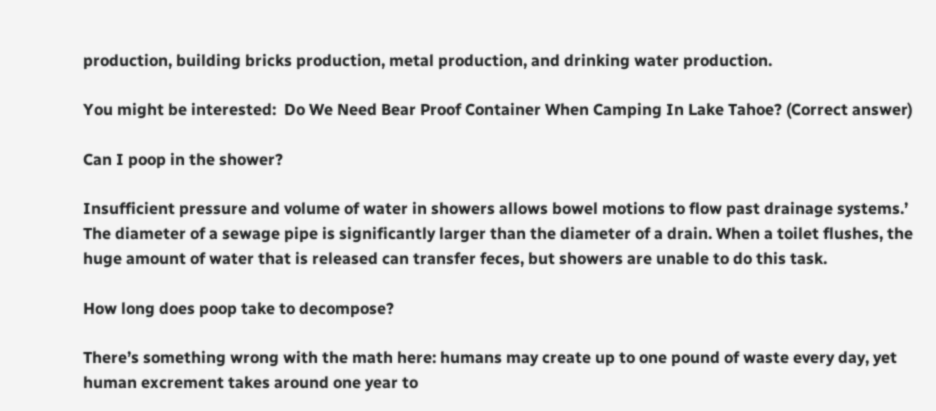production, building bricks production, metal production, and drinking water production.

You might be interested:  Do We Need Bear Proof Container When Camping In Lake Tahoe? (Correct answer)

Can I poop in the shower?

Insufficient pressure and volume of water in showers allows bowel motions to flow past drainage systems.’ The diameter of a sewage pipe is significantly larger than the diameter of a drain. When a toilet flushes, the huge amount of water that is released can transfer feces, but showers are unable to do this task.

How long does poop take to decompose?

There’s something wrong with the math here: humans may create up to one pound of waste every day, yet human excrement takes around one year to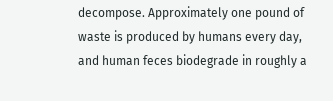decompose. Approximately one pound of waste is produced by humans every day, and human feces biodegrade in roughly a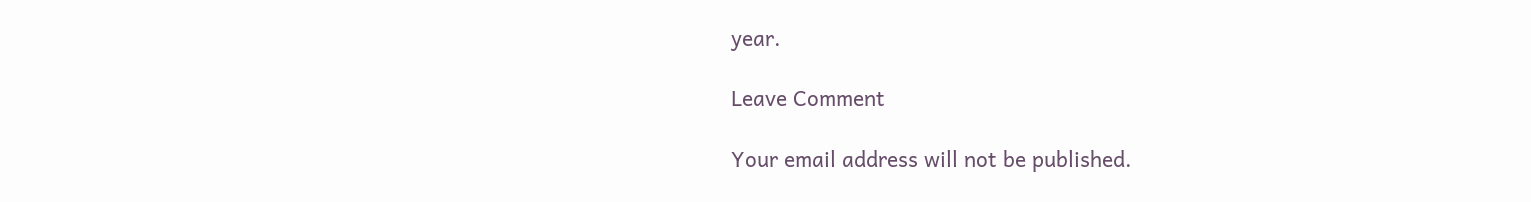year.

Leave Comment

Your email address will not be published.